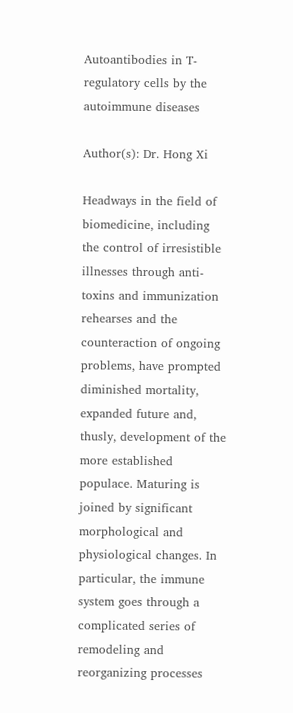Autoantibodies in T-regulatory cells by the autoimmune diseases

Author(s): Dr. Hong Xi

Headways in the field of biomedicine, including the control of irresistible illnesses through anti-toxins and immunization rehearses and the counteraction of ongoing problems, have prompted diminished mortality, expanded future and, thusly, development of the more established populace. Maturing is joined by significant morphological and physiological changes. In particular, the immune system goes through a complicated series of remodeling and reorganizing processes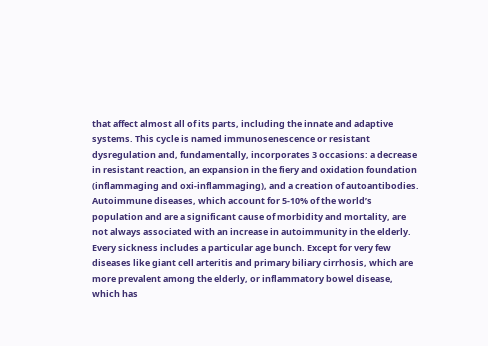that affect almost all of its parts, including the innate and adaptive systems. This cycle is named immunosenescence or resistant dysregulation and, fundamentally, incorporates 3 occasions: a decrease in resistant reaction, an expansion in the fiery and oxidation foundation (inflammaging and oxi-inflammaging), and a creation of autoantibodies. Autoimmune diseases, which account for 5-10% of the world’s population and are a significant cause of morbidity and mortality, are not always associated with an increase in autoimmunity in the elderly. Every sickness includes a particular age bunch. Except for very few diseases like giant cell arteritis and primary biliary cirrhosis, which are more prevalent among the elderly, or inflammatory bowel disease, which has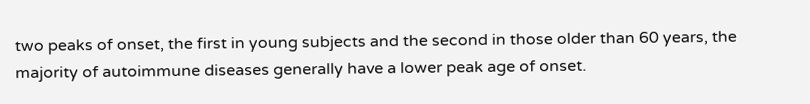two peaks of onset, the first in young subjects and the second in those older than 60 years, the majority of autoimmune diseases generally have a lower peak age of onset.